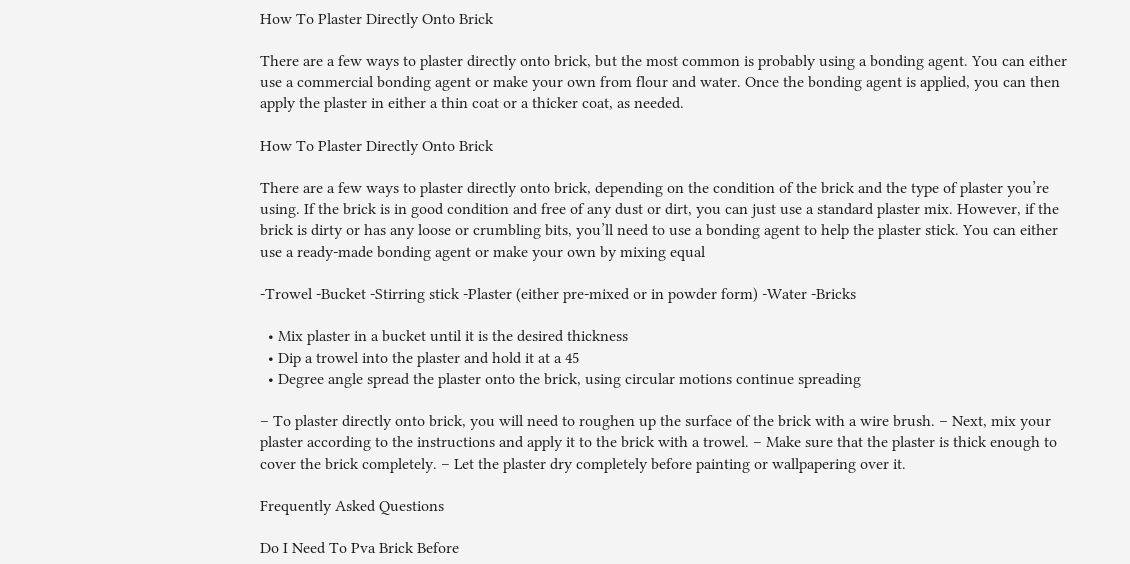How To Plaster Directly Onto Brick

There are a few ways to plaster directly onto brick, but the most common is probably using a bonding agent. You can either use a commercial bonding agent or make your own from flour and water. Once the bonding agent is applied, you can then apply the plaster in either a thin coat or a thicker coat, as needed.

How To Plaster Directly Onto Brick

There are a few ways to plaster directly onto brick, depending on the condition of the brick and the type of plaster you’re using. If the brick is in good condition and free of any dust or dirt, you can just use a standard plaster mix. However, if the brick is dirty or has any loose or crumbling bits, you’ll need to use a bonding agent to help the plaster stick. You can either use a ready-made bonding agent or make your own by mixing equal

-Trowel -Bucket -Stirring stick -Plaster (either pre-mixed or in powder form) -Water -Bricks

  • Mix plaster in a bucket until it is the desired thickness
  • Dip a trowel into the plaster and hold it at a 45
  • Degree angle spread the plaster onto the brick, using circular motions continue spreading

– To plaster directly onto brick, you will need to roughen up the surface of the brick with a wire brush. – Next, mix your plaster according to the instructions and apply it to the brick with a trowel. – Make sure that the plaster is thick enough to cover the brick completely. – Let the plaster dry completely before painting or wallpapering over it.

Frequently Asked Questions

Do I Need To Pva Brick Before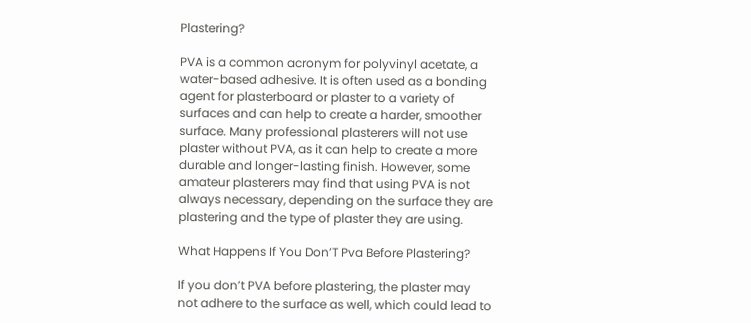Plastering?

PVA is a common acronym for polyvinyl acetate, a water-based adhesive. It is often used as a bonding agent for plasterboard or plaster to a variety of surfaces and can help to create a harder, smoother surface. Many professional plasterers will not use plaster without PVA, as it can help to create a more durable and longer-lasting finish. However, some amateur plasterers may find that using PVA is not always necessary, depending on the surface they are plastering and the type of plaster they are using.

What Happens If You Don’T Pva Before Plastering?

If you don’t PVA before plastering, the plaster may not adhere to the surface as well, which could lead to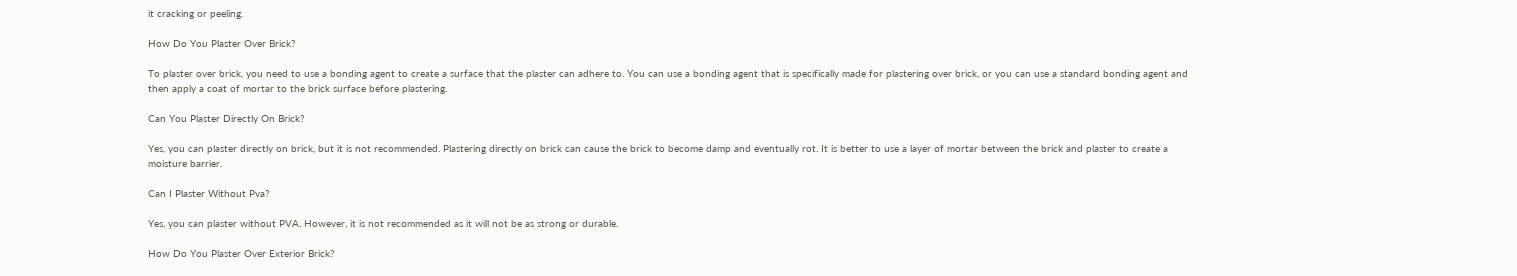it cracking or peeling.

How Do You Plaster Over Brick?

To plaster over brick, you need to use a bonding agent to create a surface that the plaster can adhere to. You can use a bonding agent that is specifically made for plastering over brick, or you can use a standard bonding agent and then apply a coat of mortar to the brick surface before plastering.

Can You Plaster Directly On Brick?

Yes, you can plaster directly on brick, but it is not recommended. Plastering directly on brick can cause the brick to become damp and eventually rot. It is better to use a layer of mortar between the brick and plaster to create a moisture barrier.

Can I Plaster Without Pva?

Yes, you can plaster without PVA. However, it is not recommended as it will not be as strong or durable.

How Do You Plaster Over Exterior Brick?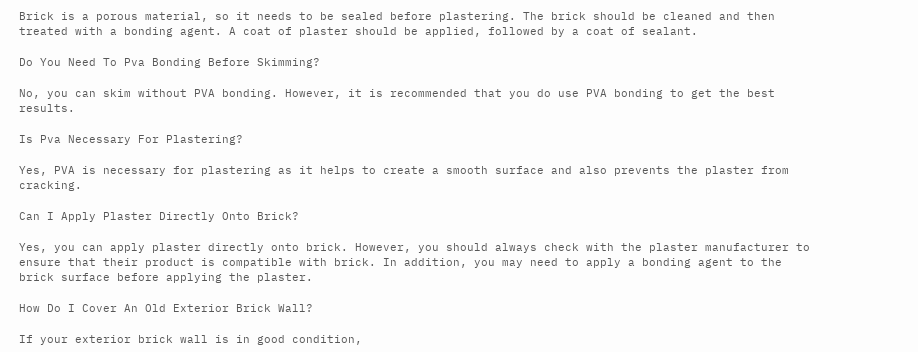Brick is a porous material, so it needs to be sealed before plastering. The brick should be cleaned and then treated with a bonding agent. A coat of plaster should be applied, followed by a coat of sealant.

Do You Need To Pva Bonding Before Skimming?

No, you can skim without PVA bonding. However, it is recommended that you do use PVA bonding to get the best results.

Is Pva Necessary For Plastering?

Yes, PVA is necessary for plastering as it helps to create a smooth surface and also prevents the plaster from cracking.

Can I Apply Plaster Directly Onto Brick?

Yes, you can apply plaster directly onto brick. However, you should always check with the plaster manufacturer to ensure that their product is compatible with brick. In addition, you may need to apply a bonding agent to the brick surface before applying the plaster.

How Do I Cover An Old Exterior Brick Wall?

If your exterior brick wall is in good condition,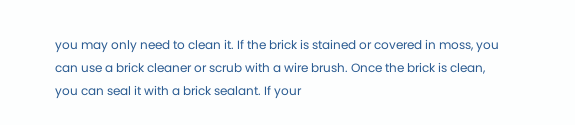you may only need to clean it. If the brick is stained or covered in moss, you can use a brick cleaner or scrub with a wire brush. Once the brick is clean, you can seal it with a brick sealant. If your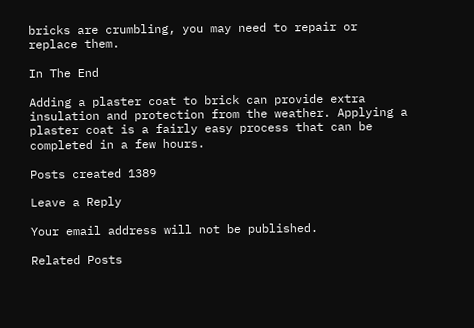bricks are crumbling, you may need to repair or replace them.

In The End

Adding a plaster coat to brick can provide extra insulation and protection from the weather. Applying a plaster coat is a fairly easy process that can be completed in a few hours.

Posts created 1389

Leave a Reply

Your email address will not be published.

Related Posts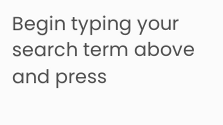Begin typing your search term above and press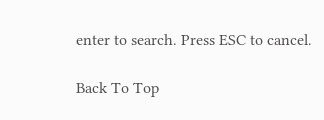enter to search. Press ESC to cancel.

Back To Top